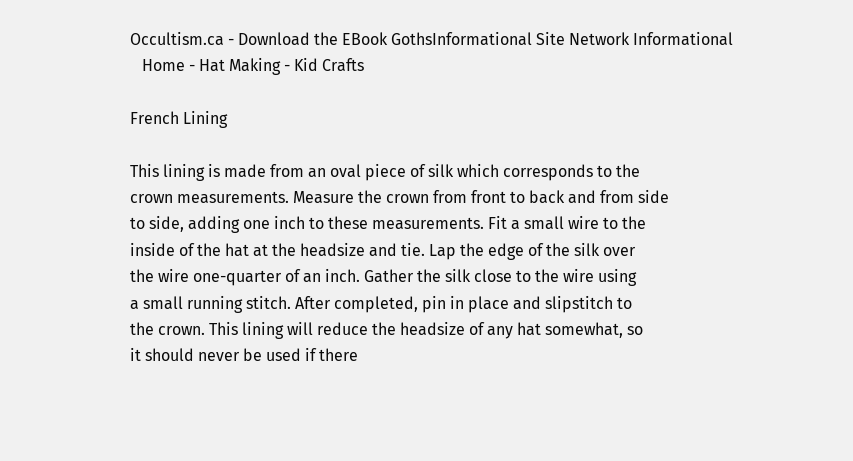Occultism.ca - Download the EBook GothsInformational Site Network Informational
   Home - Hat Making - Kid Crafts

French Lining

This lining is made from an oval piece of silk which corresponds to the
crown measurements. Measure the crown from front to back and from side
to side, adding one inch to these measurements. Fit a small wire to the
inside of the hat at the headsize and tie. Lap the edge of the silk over
the wire one-quarter of an inch. Gather the silk close to the wire using
a small running stitch. After completed, pin in place and slipstitch to
the crown. This lining will reduce the headsize of any hat somewhat, so
it should never be used if there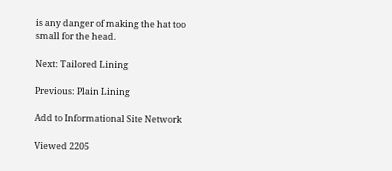is any danger of making the hat too
small for the head.

Next: Tailored Lining

Previous: Plain Lining

Add to Informational Site Network

Viewed 2205